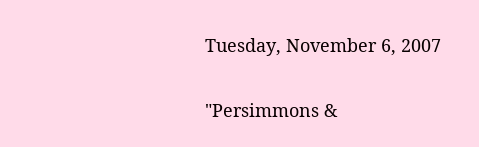Tuesday, November 6, 2007

"Persimmons &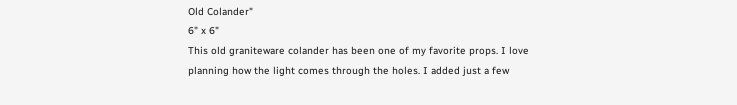Old Colander"
6" x 6"
This old graniteware colander has been one of my favorite props. I love planning how the light comes through the holes. I added just a few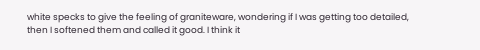white specks to give the feeling of graniteware, wondering if I was getting too detailed, then I softened them and called it good. I think it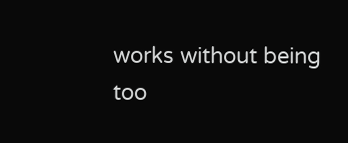works without being too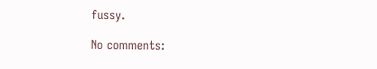fussy.

No comments: